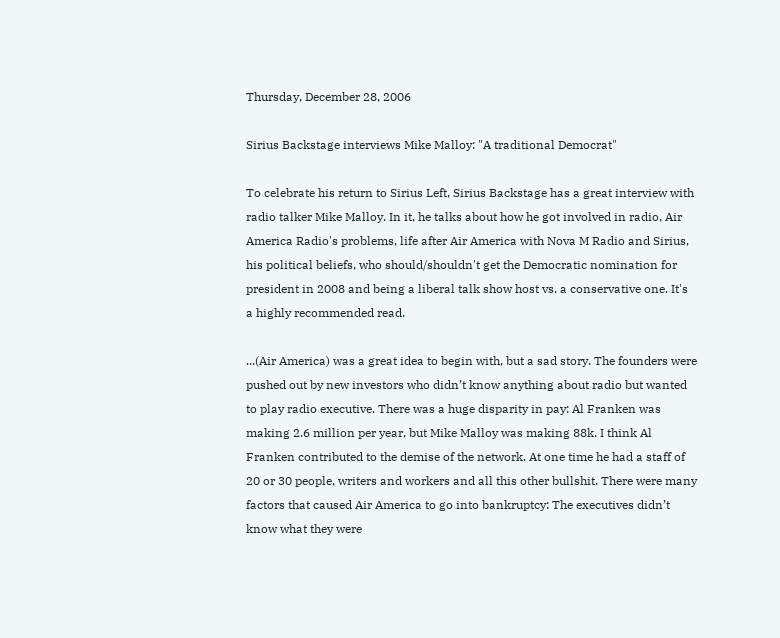Thursday, December 28, 2006

Sirius Backstage interviews Mike Malloy: "A traditional Democrat"

To celebrate his return to Sirius Left, Sirius Backstage has a great interview with radio talker Mike Malloy. In it, he talks about how he got involved in radio, Air America Radio's problems, life after Air America with Nova M Radio and Sirius, his political beliefs, who should/shouldn't get the Democratic nomination for president in 2008 and being a liberal talk show host vs. a conservative one. It's a highly recommended read.

...(Air America) was a great idea to begin with, but a sad story. The founders were pushed out by new investors who didn’t know anything about radio but wanted to play radio executive. There was a huge disparity in pay: Al Franken was making 2.6 million per year, but Mike Malloy was making 88k. I think Al Franken contributed to the demise of the network. At one time he had a staff of 20 or 30 people, writers and workers and all this other bullshit. There were many factors that caused Air America to go into bankruptcy: The executives didn’t know what they were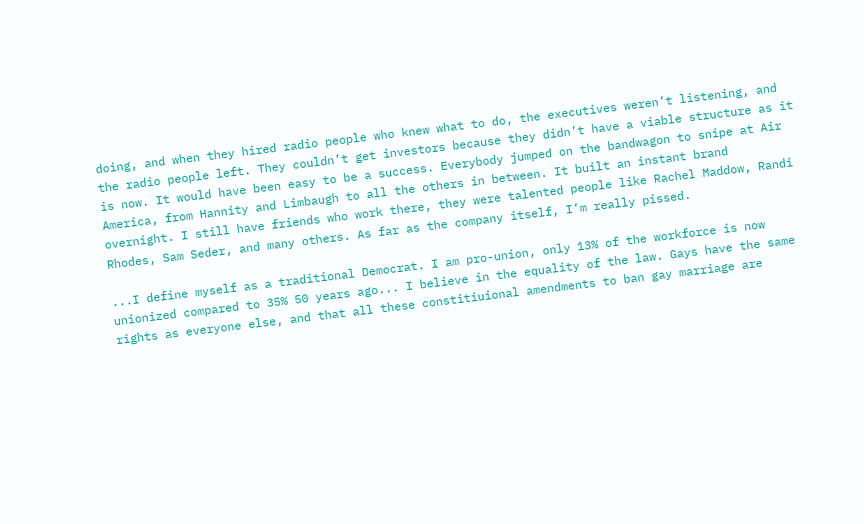doing, and when they hired radio people who knew what to do, the executives weren’t listening, and the radio people left. They couldn’t get investors because they didn’t have a viable structure as it is now. It would have been easy to be a success. Everybody jumped on the bandwagon to snipe at Air America, from Hannity and Limbaugh to all the others in between. It built an instant brand overnight. I still have friends who work there, they were talented people like Rachel Maddow, Randi Rhodes, Sam Seder, and many others. As far as the company itself, I’m really pissed.

...I define myself as a traditional Democrat. I am pro-union, only 13% of the workforce is now unionized compared to 35% 50 years ago... I believe in the equality of the law. Gays have the same rights as everyone else, and that all these constitiuional amendments to ban gay marriage are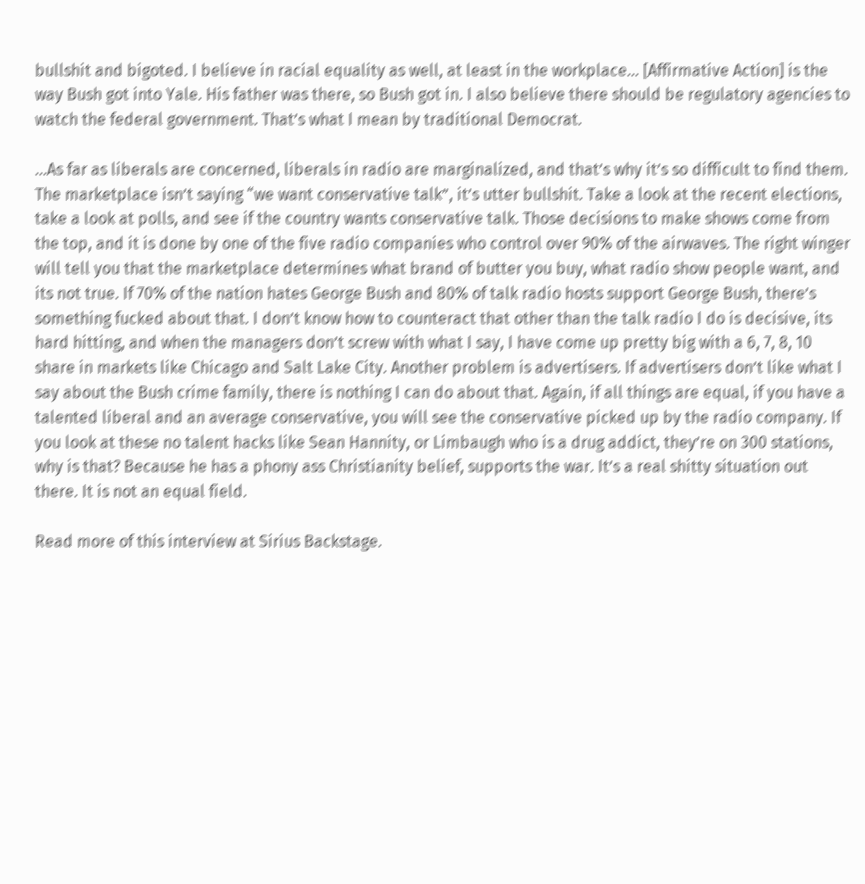bullshit and bigoted. I believe in racial equality as well, at least in the workplace... [Affirmative Action] is the way Bush got into Yale. His father was there, so Bush got in. I also believe there should be regulatory agencies to watch the federal government. That’s what I mean by traditional Democrat.

...As far as liberals are concerned, liberals in radio are marginalized, and that’s why it’s so difficult to find them. The marketplace isn’t saying “we want conservative talk”, it’s utter bullshit. Take a look at the recent elections, take a look at polls, and see if the country wants conservative talk. Those decisions to make shows come from the top, and it is done by one of the five radio companies who control over 90% of the airwaves. The right winger will tell you that the marketplace determines what brand of butter you buy, what radio show people want, and its not true. If 70% of the nation hates George Bush and 80% of talk radio hosts support George Bush, there’s something fucked about that. I don’t know how to counteract that other than the talk radio I do is decisive, its hard hitting, and when the managers don’t screw with what I say, I have come up pretty big with a 6, 7, 8, 10 share in markets like Chicago and Salt Lake City. Another problem is advertisers. If advertisers don’t like what I say about the Bush crime family, there is nothing I can do about that. Again, if all things are equal, if you have a talented liberal and an average conservative, you will see the conservative picked up by the radio company. If you look at these no talent hacks like Sean Hannity, or Limbaugh who is a drug addict, they’re on 300 stations, why is that? Because he has a phony ass Christianity belief, supports the war. It’s a real shitty situation out there. It is not an equal field.

Read more of this interview at Sirius Backstage.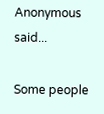Anonymous said...

Some people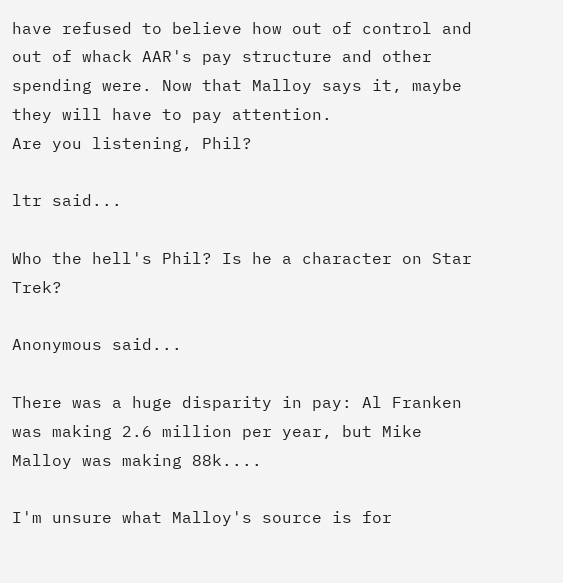have refused to believe how out of control and out of whack AAR's pay structure and other spending were. Now that Malloy says it, maybe they will have to pay attention.
Are you listening, Phil?

ltr said...

Who the hell's Phil? Is he a character on Star Trek?

Anonymous said...

There was a huge disparity in pay: Al Franken was making 2.6 million per year, but Mike Malloy was making 88k....

I'm unsure what Malloy's source is for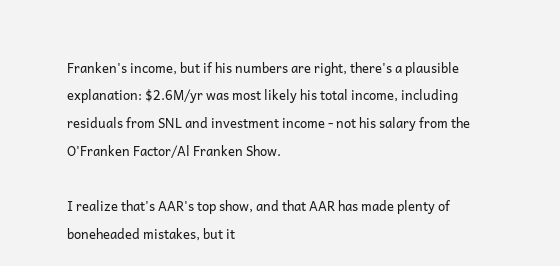Franken's income, but if his numbers are right, there's a plausible explanation: $2.6M/yr was most likely his total income, including residuals from SNL and investment income - not his salary from the O'Franken Factor/Al Franken Show.

I realize that's AAR's top show, and that AAR has made plenty of boneheaded mistakes, but it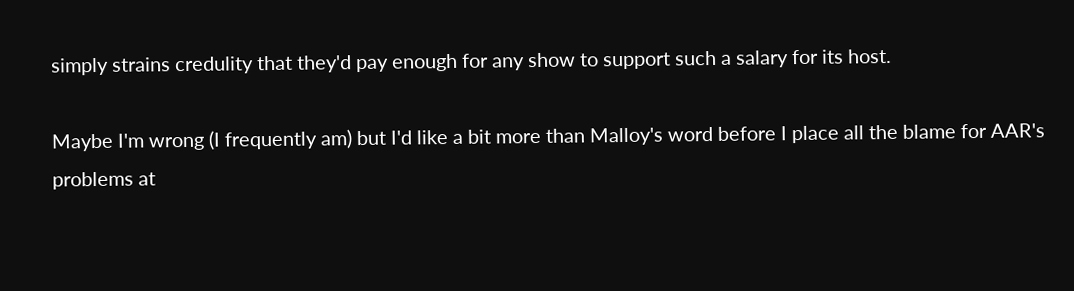simply strains credulity that they'd pay enough for any show to support such a salary for its host.

Maybe I'm wrong (I frequently am) but I'd like a bit more than Malloy's word before I place all the blame for AAR's problems at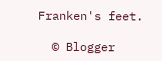Franken's feet.

  © Blogger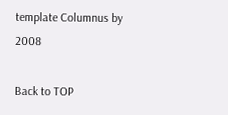template Columnus by 2008

Back to TOP